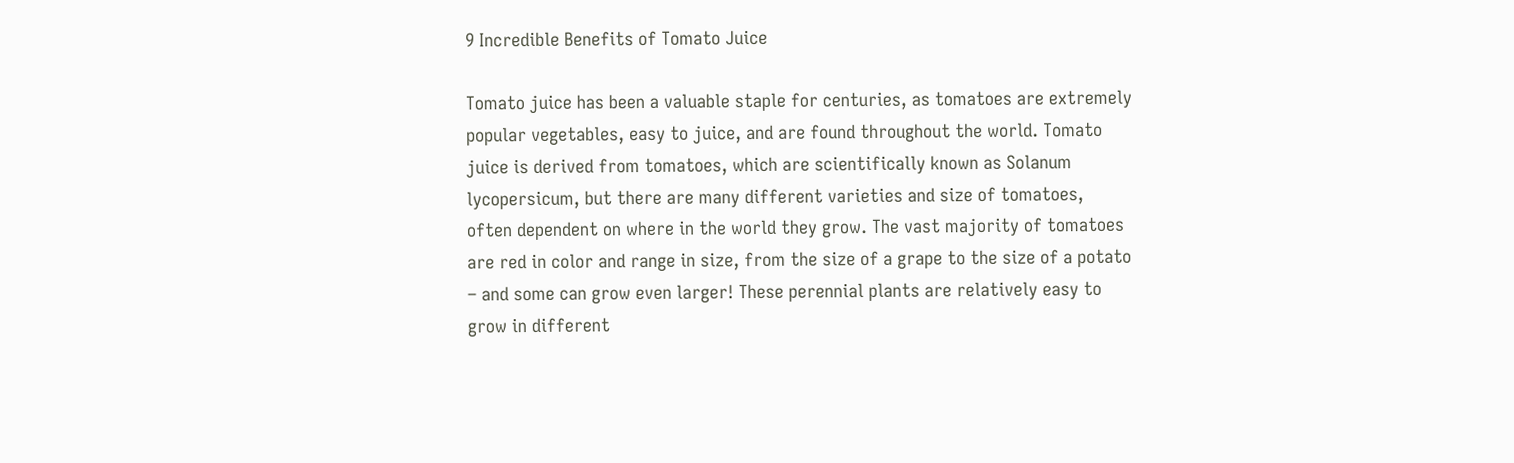9 Incredible Benefits of Tomato Juice

Tomato juice has been a valuable staple for centuries, as tomatoes are extremely popular vegetables, easy to juice, and are found throughout the world. Tomato juice is derived from tomatoes, which are scientifically known as Solanum lycopersicum, but there are many different varieties and size of tomatoes, often dependent on where in the world they grow. The vast majority of tomatoes are red in color and range in size, from the size of a grape to the size of a potato – and some can grow even larger! These perennial plants are relatively easy to grow in different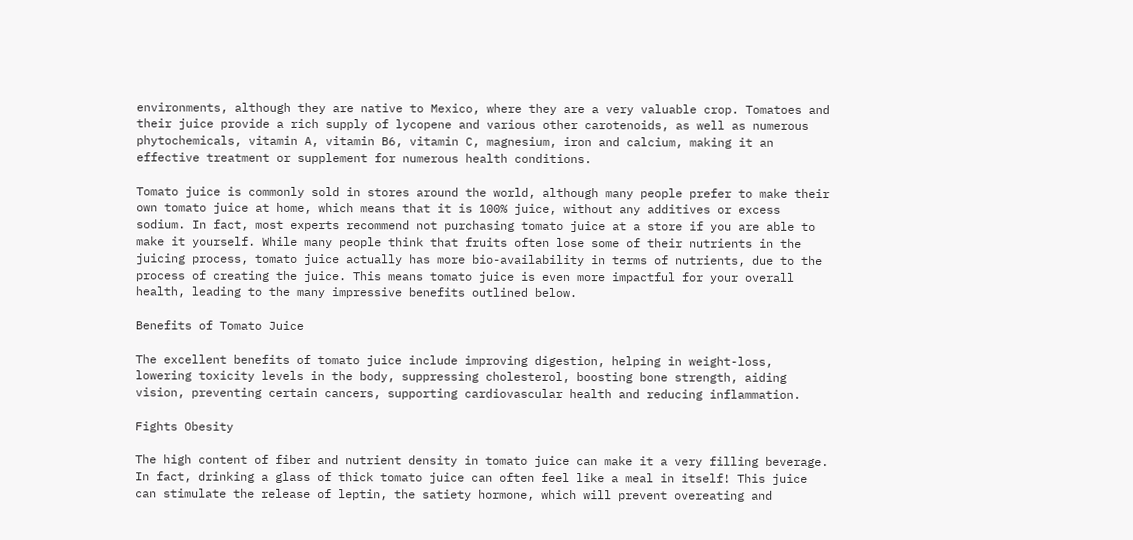environments, although they are native to Mexico, where they are a very valuable crop. Tomatoes and their juice provide a rich supply of lycopene and various other carotenoids, as well as numerous phytochemicals, vitamin A, vitamin B6, vitamin C, magnesium, iron and calcium, making it an effective treatment or supplement for numerous health conditions.

Tomato juice is commonly sold in stores around the world, although many people prefer to make their own tomato juice at home, which means that it is 100% juice, without any additives or excess sodium. In fact, most experts recommend not purchasing tomato juice at a store if you are able to make it yourself. While many people think that fruits often lose some of their nutrients in the juicing process, tomato juice actually has more bio-availability in terms of nutrients, due to the process of creating the juice. This means tomato juice is even more impactful for your overall health, leading to the many impressive benefits outlined below.

Benefits of Tomato Juice

The excellent benefits of tomato juice include improving digestion, helping in weight-loss, lowering toxicity levels in the body, suppressing cholesterol, boosting bone strength, aiding vision, preventing certain cancers, supporting cardiovascular health and reducing inflammation.

Fights Obesity

The high content of fiber and nutrient density in tomato juice can make it a very filling beverage. In fact, drinking a glass of thick tomato juice can often feel like a meal in itself! This juice can stimulate the release of leptin, the satiety hormone, which will prevent overeating and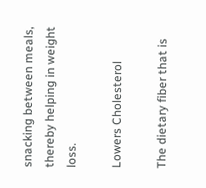snacking between meals, thereby helping in weight loss.

Lowers Cholesterol

The dietary fiber that is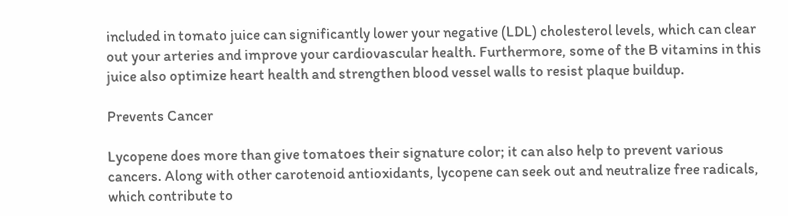included in tomato juice can significantly lower your negative (LDL) cholesterol levels, which can clear out your arteries and improve your cardiovascular health. Furthermore, some of the B vitamins in this juice also optimize heart health and strengthen blood vessel walls to resist plaque buildup.

Prevents Cancer

Lycopene does more than give tomatoes their signature color; it can also help to prevent various cancers. Along with other carotenoid antioxidants, lycopene can seek out and neutralize free radicals, which contribute to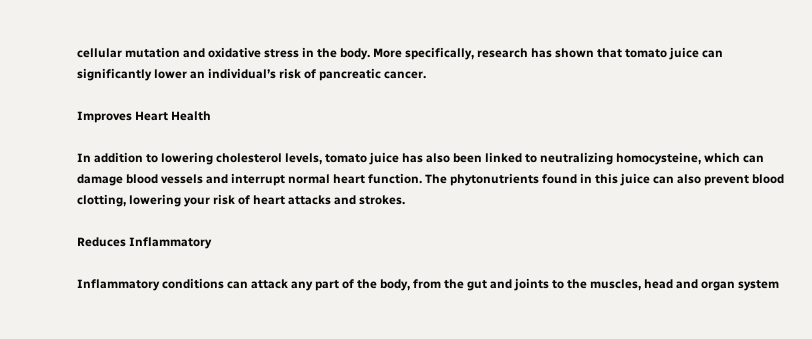cellular mutation and oxidative stress in the body. More specifically, research has shown that tomato juice can significantly lower an individual’s risk of pancreatic cancer.

Improves Heart Health

In addition to lowering cholesterol levels, tomato juice has also been linked to neutralizing homocysteine, which can damage blood vessels and interrupt normal heart function. The phytonutrients found in this juice can also prevent blood clotting, lowering your risk of heart attacks and strokes.

Reduces Inflammatory

Inflammatory conditions can attack any part of the body, from the gut and joints to the muscles, head and organ system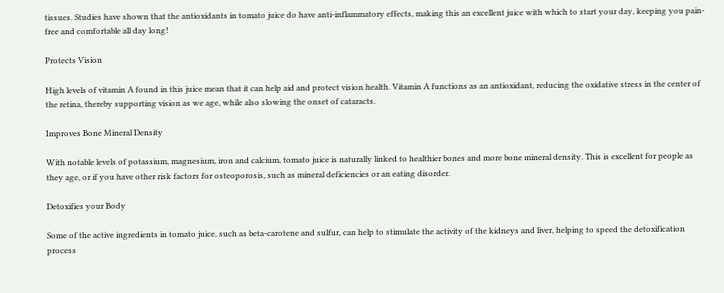tissues. Studies have shown that the antioxidants in tomato juice do have anti-inflammatory effects, making this an excellent juice with which to start your day, keeping you pain-free and comfortable all day long!

Protects Vision

High levels of vitamin A found in this juice mean that it can help aid and protect vision health. Vitamin A functions as an antioxidant, reducing the oxidative stress in the center of the retina, thereby supporting vision as we age, while also slowing the onset of cataracts.

Improves Bone Mineral Density

With notable levels of potassium, magnesium, iron and calcium, tomato juice is naturally linked to healthier bones and more bone mineral density. This is excellent for people as they age, or if you have other risk factors for osteoporosis, such as mineral deficiencies or an eating disorder.

Detoxifies your Body

Some of the active ingredients in tomato juice, such as beta-carotene and sulfur, can help to stimulate the activity of the kidneys and liver, helping to speed the detoxification process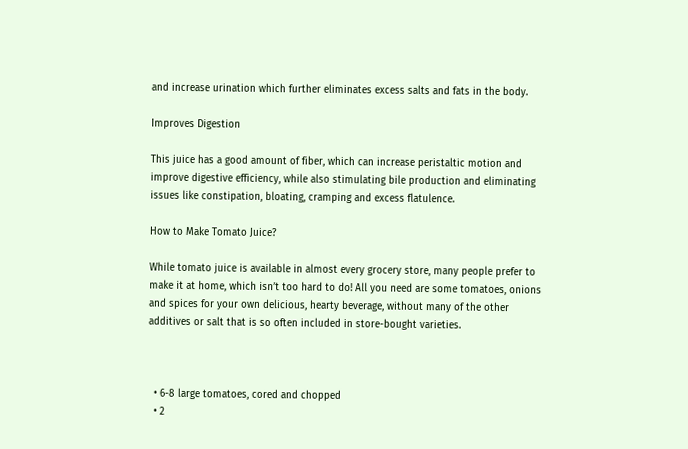and increase urination which further eliminates excess salts and fats in the body.

Improves Digestion

This juice has a good amount of fiber, which can increase peristaltic motion and improve digestive efficiency, while also stimulating bile production and eliminating issues like constipation, bloating, cramping and excess flatulence.

How to Make Tomato Juice?

While tomato juice is available in almost every grocery store, many people prefer to make it at home, which isn’t too hard to do! All you need are some tomatoes, onions and spices for your own delicious, hearty beverage, without many of the other additives or salt that is so often included in store-bought varieties.



  • 6-8 large tomatoes, cored and chopped
  • 2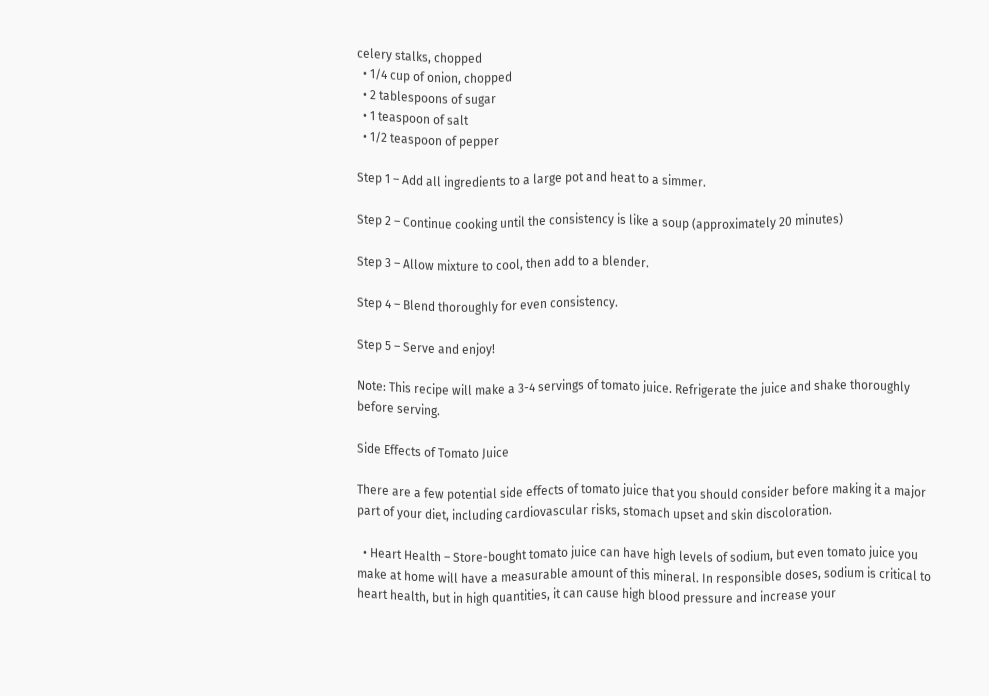celery stalks, chopped
  • 1/4 cup of onion, chopped
  • 2 tablespoons of sugar
  • 1 teaspoon of salt
  • 1/2 teaspoon of pepper

Step 1 – Add all ingredients to a large pot and heat to a simmer.

Step 2 – Continue cooking until the consistency is like a soup (approximately 20 minutes)

Step 3 – Allow mixture to cool, then add to a blender.

Step 4 – Blend thoroughly for even consistency.

Step 5 – Serve and enjoy!

Note: This recipe will make a 3-4 servings of tomato juice. Refrigerate the juice and shake thoroughly before serving.

Side Effects of Tomato Juice

There are a few potential side effects of tomato juice that you should consider before making it a major part of your diet, including cardiovascular risks, stomach upset and skin discoloration.

  • Heart Health – Store-bought tomato juice can have high levels of sodium, but even tomato juice you make at home will have a measurable amount of this mineral. In responsible doses, sodium is critical to heart health, but in high quantities, it can cause high blood pressure and increase your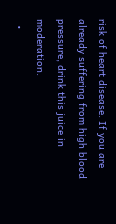risk of heart disease. If you are already suffering from high blood pressure, drink this juice in moderation.
  •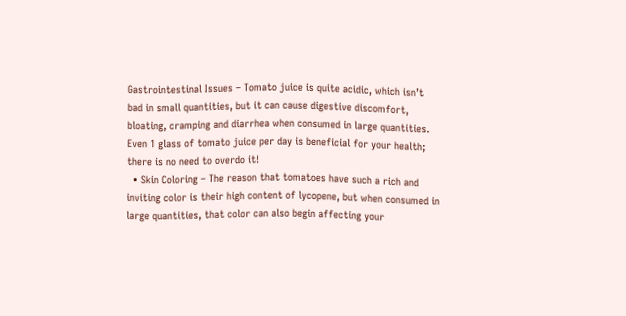Gastrointestinal Issues – Tomato juice is quite acidic, which isn’t bad in small quantities, but it can cause digestive discomfort, bloating, cramping and diarrhea when consumed in large quantities. Even 1 glass of tomato juice per day is beneficial for your health; there is no need to overdo it!
  • Skin Coloring – The reason that tomatoes have such a rich and inviting color is their high content of lycopene, but when consumed in large quantities, that color can also begin affecting your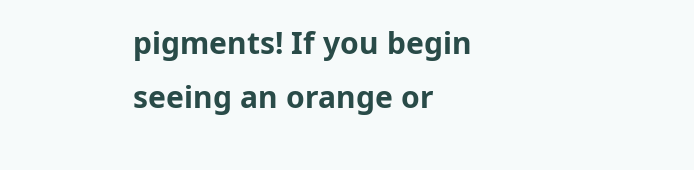pigments! If you begin seeing an orange or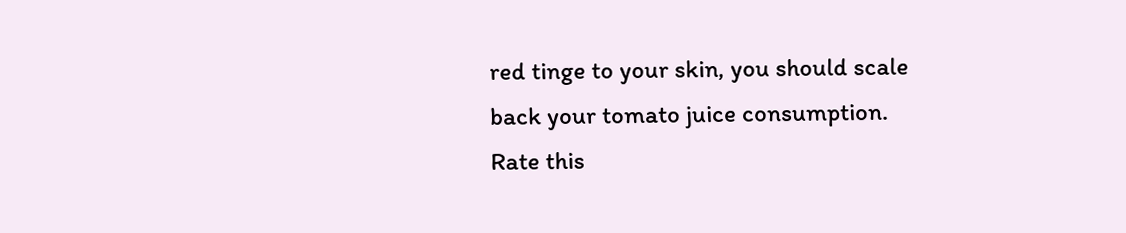red tinge to your skin, you should scale back your tomato juice consumption.
Rate this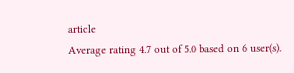article
Average rating 4.7 out of 5.0 based on 6 user(s).